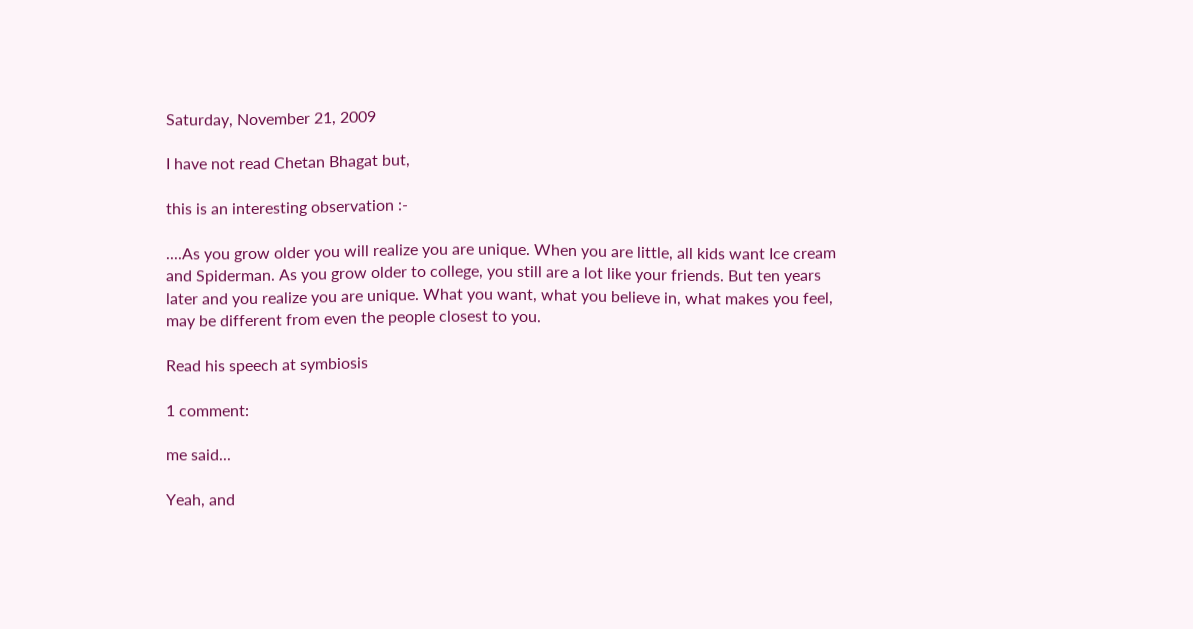Saturday, November 21, 2009

I have not read Chetan Bhagat but,

this is an interesting observation :-

....As you grow older you will realize you are unique. When you are little, all kids want Ice cream and Spiderman. As you grow older to college, you still are a lot like your friends. But ten years later and you realize you are unique. What you want, what you believe in, what makes you feel, may be different from even the people closest to you.

Read his speech at symbiosis

1 comment:

me said...

Yeah, and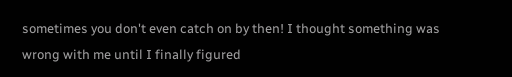sometimes you don't even catch on by then! I thought something was wrong with me until I finally figured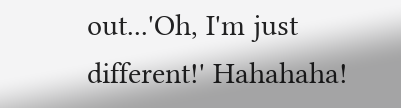out...'Oh, I'm just different!' Hahahaha!